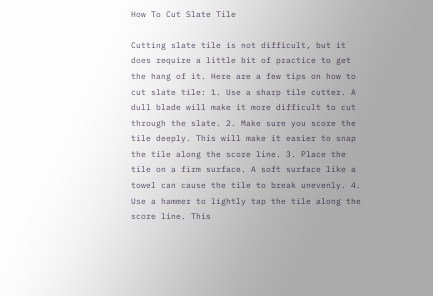How To Cut Slate Tile

Cutting slate tile is not difficult, but it does require a little bit of practice to get the hang of it. Here are a few tips on how to cut slate tile: 1. Use a sharp tile cutter. A dull blade will make it more difficult to cut through the slate. 2. Make sure you score the tile deeply. This will make it easier to snap the tile along the score line. 3. Place the tile on a firm surface. A soft surface like a towel can cause the tile to break unevenly. 4. Use a hammer to lightly tap the tile along the score line. This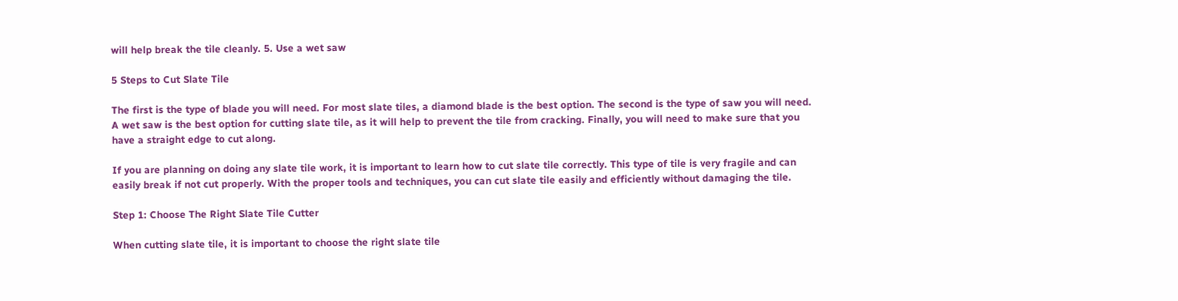will help break the tile cleanly. 5. Use a wet saw

5 Steps to Cut Slate Tile

The first is the type of blade you will need. For most slate tiles, a diamond blade is the best option. The second is the type of saw you will need. A wet saw is the best option for cutting slate tile, as it will help to prevent the tile from cracking. Finally, you will need to make sure that you have a straight edge to cut along.

If you are planning on doing any slate tile work, it is important to learn how to cut slate tile correctly. This type of tile is very fragile and can easily break if not cut properly. With the proper tools and techniques, you can cut slate tile easily and efficiently without damaging the tile.

Step 1: Choose The Right Slate Tile Cutter

When cutting slate tile, it is important to choose the right slate tile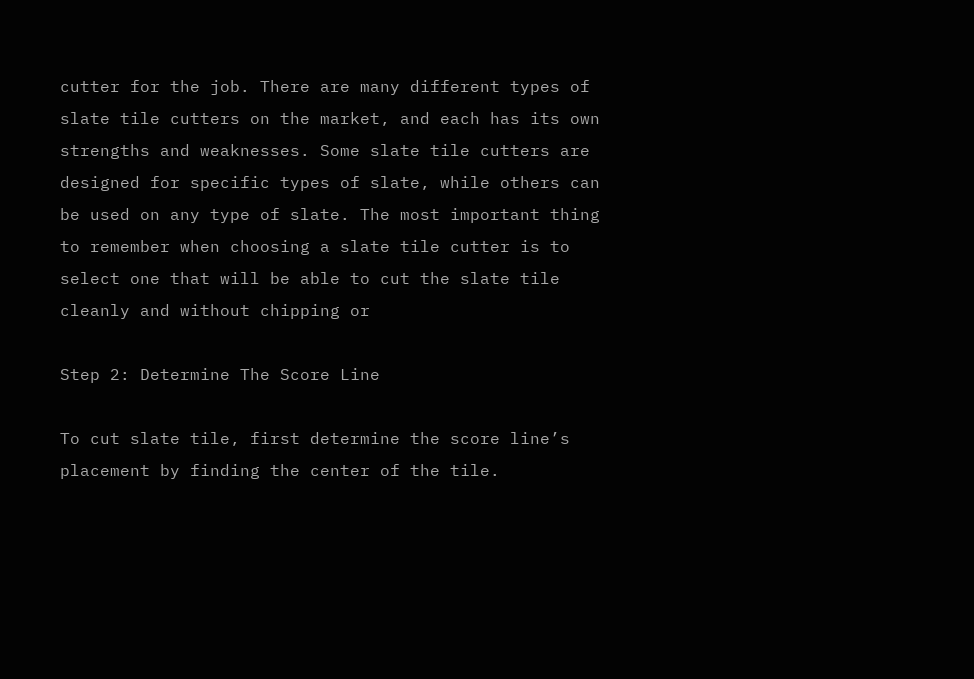cutter for the job. There are many different types of slate tile cutters on the market, and each has its own strengths and weaknesses. Some slate tile cutters are designed for specific types of slate, while others can be used on any type of slate. The most important thing to remember when choosing a slate tile cutter is to select one that will be able to cut the slate tile cleanly and without chipping or

Step 2: Determine The Score Line

To cut slate tile, first determine the score line’s placement by finding the center of the tile.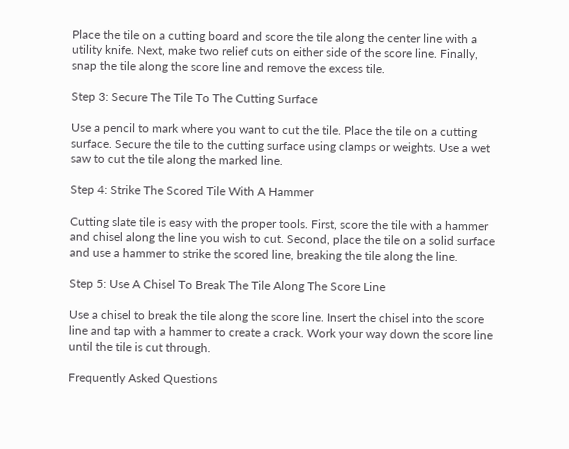Place the tile on a cutting board and score the tile along the center line with a utility knife. Next, make two relief cuts on either side of the score line. Finally, snap the tile along the score line and remove the excess tile.

Step 3: Secure The Tile To The Cutting Surface

Use a pencil to mark where you want to cut the tile. Place the tile on a cutting surface. Secure the tile to the cutting surface using clamps or weights. Use a wet saw to cut the tile along the marked line.

Step 4: Strike The Scored Tile With A Hammer

Cutting slate tile is easy with the proper tools. First, score the tile with a hammer and chisel along the line you wish to cut. Second, place the tile on a solid surface and use a hammer to strike the scored line, breaking the tile along the line.

Step 5: Use A Chisel To Break The Tile Along The Score Line

Use a chisel to break the tile along the score line. Insert the chisel into the score line and tap with a hammer to create a crack. Work your way down the score line until the tile is cut through.

Frequently Asked Questions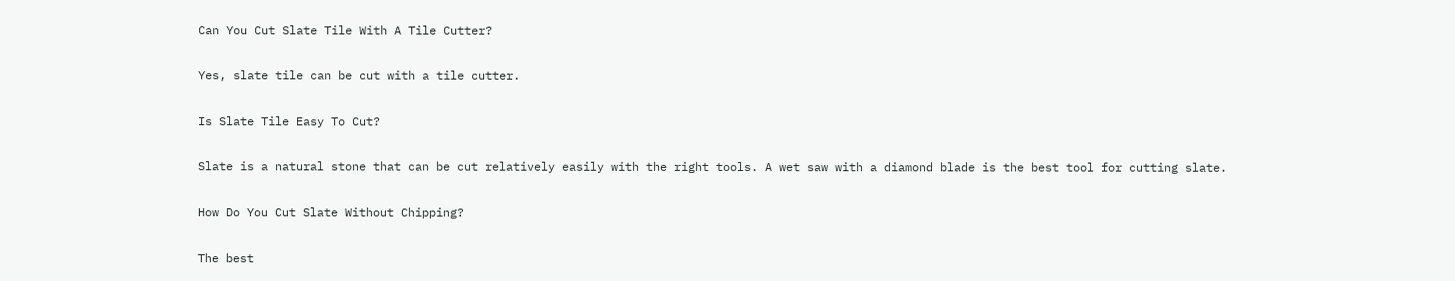Can You Cut Slate Tile With A Tile Cutter?

Yes, slate tile can be cut with a tile cutter.

Is Slate Tile Easy To Cut?

Slate is a natural stone that can be cut relatively easily with the right tools. A wet saw with a diamond blade is the best tool for cutting slate.

How Do You Cut Slate Without Chipping?

The best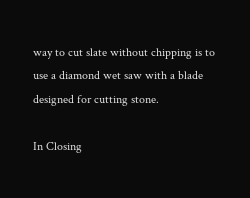way to cut slate without chipping is to use a diamond wet saw with a blade designed for cutting stone.

In Closing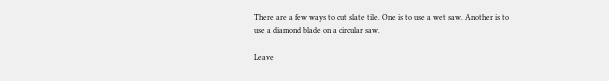There are a few ways to cut slate tile. One is to use a wet saw. Another is to use a diamond blade on a circular saw.

Leave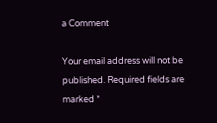a Comment

Your email address will not be published. Required fields are marked *